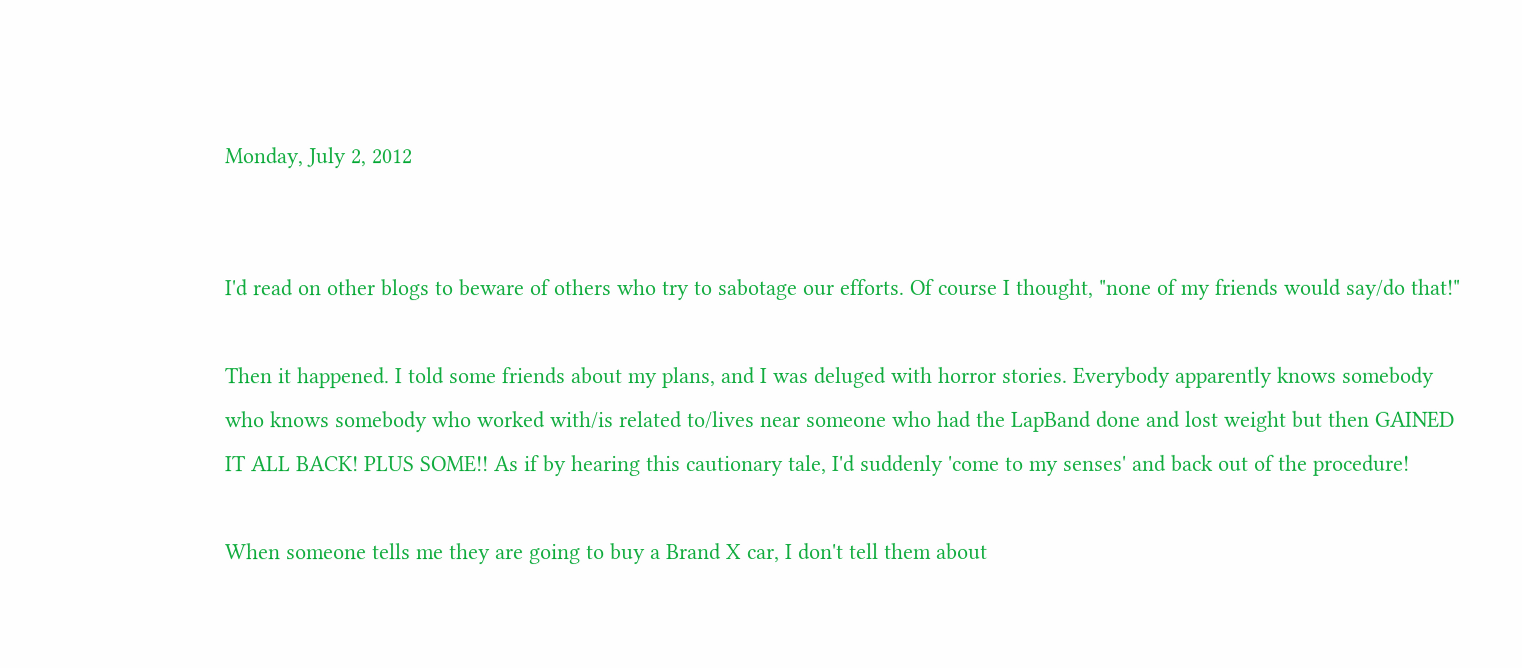Monday, July 2, 2012


I'd read on other blogs to beware of others who try to sabotage our efforts. Of course I thought, "none of my friends would say/do that!"

Then it happened. I told some friends about my plans, and I was deluged with horror stories. Everybody apparently knows somebody who knows somebody who worked with/is related to/lives near someone who had the LapBand done and lost weight but then GAINED IT ALL BACK! PLUS SOME!! As if by hearing this cautionary tale, I'd suddenly 'come to my senses' and back out of the procedure!

When someone tells me they are going to buy a Brand X car, I don't tell them about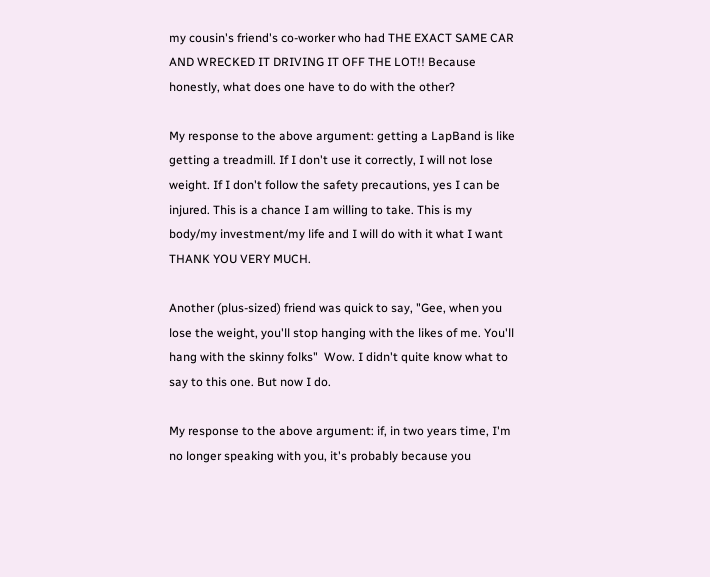my cousin's friend's co-worker who had THE EXACT SAME CAR AND WRECKED IT DRIVING IT OFF THE LOT!! Because honestly, what does one have to do with the other?

My response to the above argument: getting a LapBand is like getting a treadmill. If I don't use it correctly, I will not lose weight. If I don't follow the safety precautions, yes I can be injured. This is a chance I am willing to take. This is my body/my investment/my life and I will do with it what I want THANK YOU VERY MUCH.

Another (plus-sized) friend was quick to say, "Gee, when you lose the weight, you'll stop hanging with the likes of me. You'll hang with the skinny folks"  Wow. I didn't quite know what to say to this one. But now I do.

My response to the above argument: if, in two years time, I'm no longer speaking with you, it's probably because you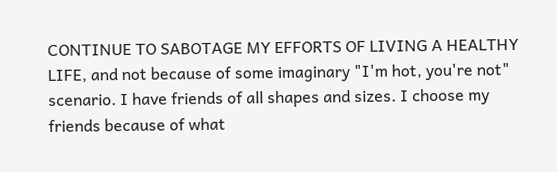CONTINUE TO SABOTAGE MY EFFORTS OF LIVING A HEALTHY LIFE, and not because of some imaginary "I'm hot, you're not" scenario. I have friends of all shapes and sizes. I choose my friends because of what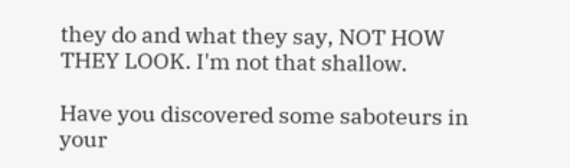they do and what they say, NOT HOW THEY LOOK. I'm not that shallow.

Have you discovered some saboteurs in your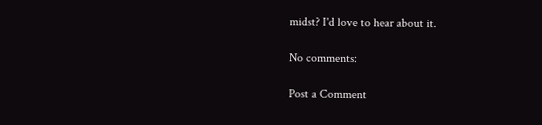midst? I'd love to hear about it.

No comments:

Post a Comment